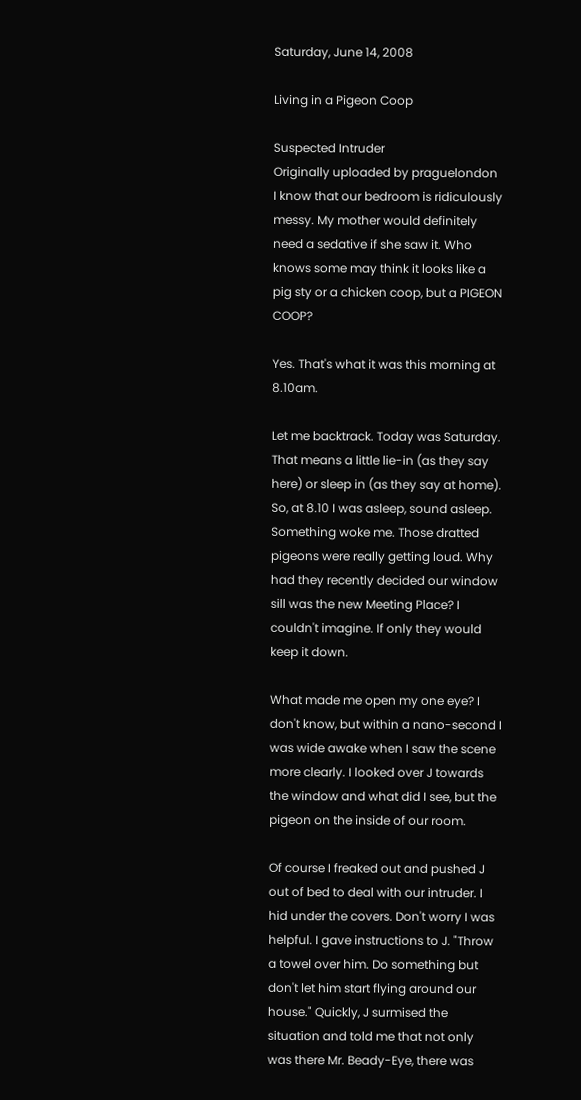Saturday, June 14, 2008

Living in a Pigeon Coop

Suspected Intruder
Originally uploaded by praguelondon
I know that our bedroom is ridiculously messy. My mother would definitely need a sedative if she saw it. Who knows some may think it looks like a pig sty or a chicken coop, but a PIGEON COOP?

Yes. That's what it was this morning at 8.10am.

Let me backtrack. Today was Saturday. That means a little lie-in (as they say here) or sleep in (as they say at home). So, at 8.10 I was asleep, sound asleep. Something woke me. Those dratted pigeons were really getting loud. Why had they recently decided our window sill was the new Meeting Place? I couldn't imagine. If only they would keep it down.

What made me open my one eye? I don't know, but within a nano-second I was wide awake when I saw the scene more clearly. I looked over J towards the window and what did I see, but the pigeon on the inside of our room.

Of course I freaked out and pushed J out of bed to deal with our intruder. I hid under the covers. Don't worry I was helpful. I gave instructions to J. "Throw a towel over him. Do something but don't let him start flying around our house." Quickly, J surmised the situation and told me that not only was there Mr. Beady-Eye, there was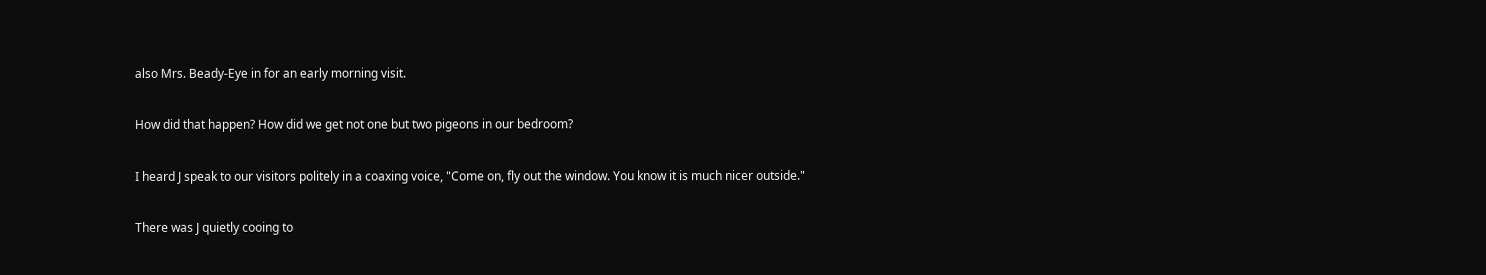also Mrs. Beady-Eye in for an early morning visit.

How did that happen? How did we get not one but two pigeons in our bedroom?

I heard J speak to our visitors politely in a coaxing voice, "Come on, fly out the window. You know it is much nicer outside."

There was J quietly cooing to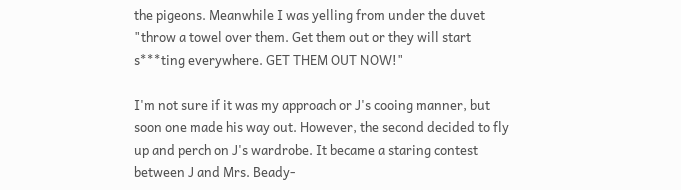the pigeons. Meanwhile I was yelling from under the duvet "throw a towel over them. Get them out or they will start s***ting everywhere. GET THEM OUT NOW!"

I'm not sure if it was my approach or J's cooing manner, but soon one made his way out. However, the second decided to fly up and perch on J's wardrobe. It became a staring contest between J and Mrs. Beady-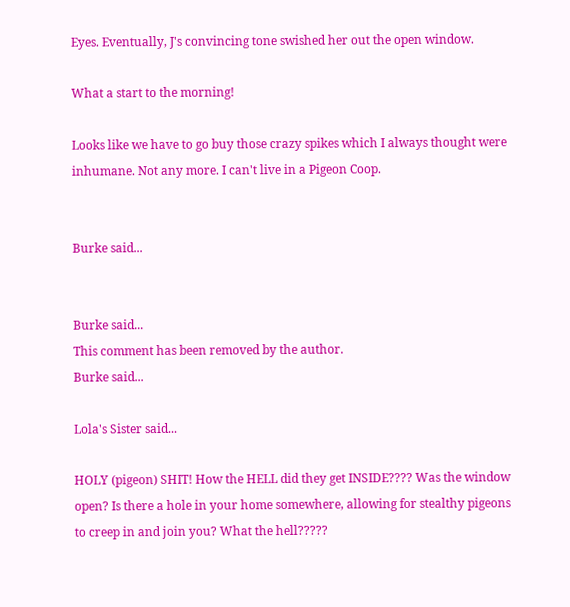Eyes. Eventually, J's convincing tone swished her out the open window.

What a start to the morning!

Looks like we have to go buy those crazy spikes which I always thought were inhumane. Not any more. I can't live in a Pigeon Coop.


Burke said...


Burke said...
This comment has been removed by the author.
Burke said...

Lola's Sister said...

HOLY (pigeon) SHIT! How the HELL did they get INSIDE???? Was the window open? Is there a hole in your home somewhere, allowing for stealthy pigeons to creep in and join you? What the hell?????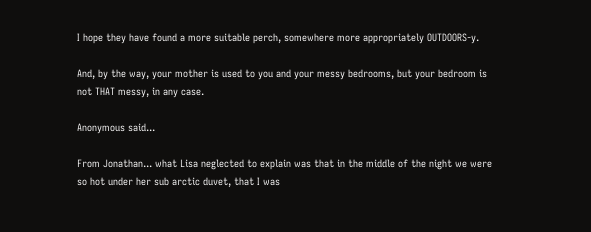I hope they have found a more suitable perch, somewhere more appropriately OUTDOORS-y.

And, by the way, your mother is used to you and your messy bedrooms, but your bedroom is not THAT messy, in any case.

Anonymous said...

From Jonathan... what Lisa neglected to explain was that in the middle of the night we were so hot under her sub arctic duvet, that I was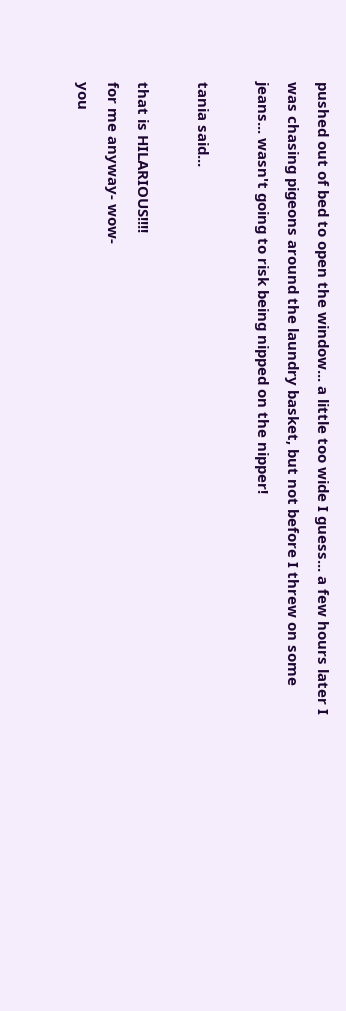pushed out of bed to open the window... a little too wide I guess... a few hours later I was chasing pigeons around the laundry basket, but not before I threw on some jeans... wasn't going to risk being nipped on the nipper!

tania said...

that is HILARIOUS!!!!
for me anyway- wow-
you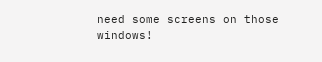need some screens on those windows!